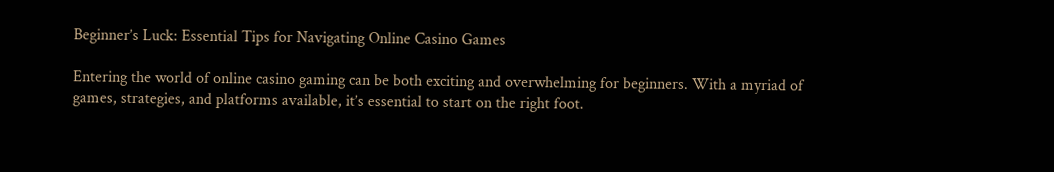Beginner’s Luck: Essential Tips for Navigating Online Casino Games

Entering the world of online casino gaming can be both exciting and overwhelming for beginners. With a myriad of games, strategies, and platforms available, it’s essential to start on the right foot.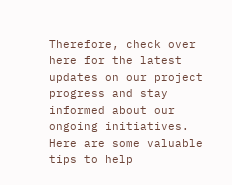Therefore, check over here for the latest updates on our project progress and stay informed about our ongoing initiatives. Here are some valuable tips to help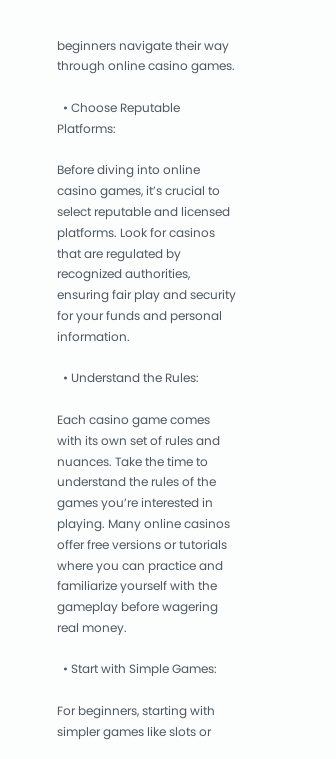beginners navigate their way through online casino games.

  • Choose Reputable Platforms:

Before diving into online casino games, it’s crucial to select reputable and licensed platforms. Look for casinos that are regulated by recognized authorities, ensuring fair play and security for your funds and personal information.

  • Understand the Rules:

Each casino game comes with its own set of rules and nuances. Take the time to understand the rules of the games you’re interested in playing. Many online casinos offer free versions or tutorials where you can practice and familiarize yourself with the gameplay before wagering real money.

  • Start with Simple Games:

For beginners, starting with simpler games like slots or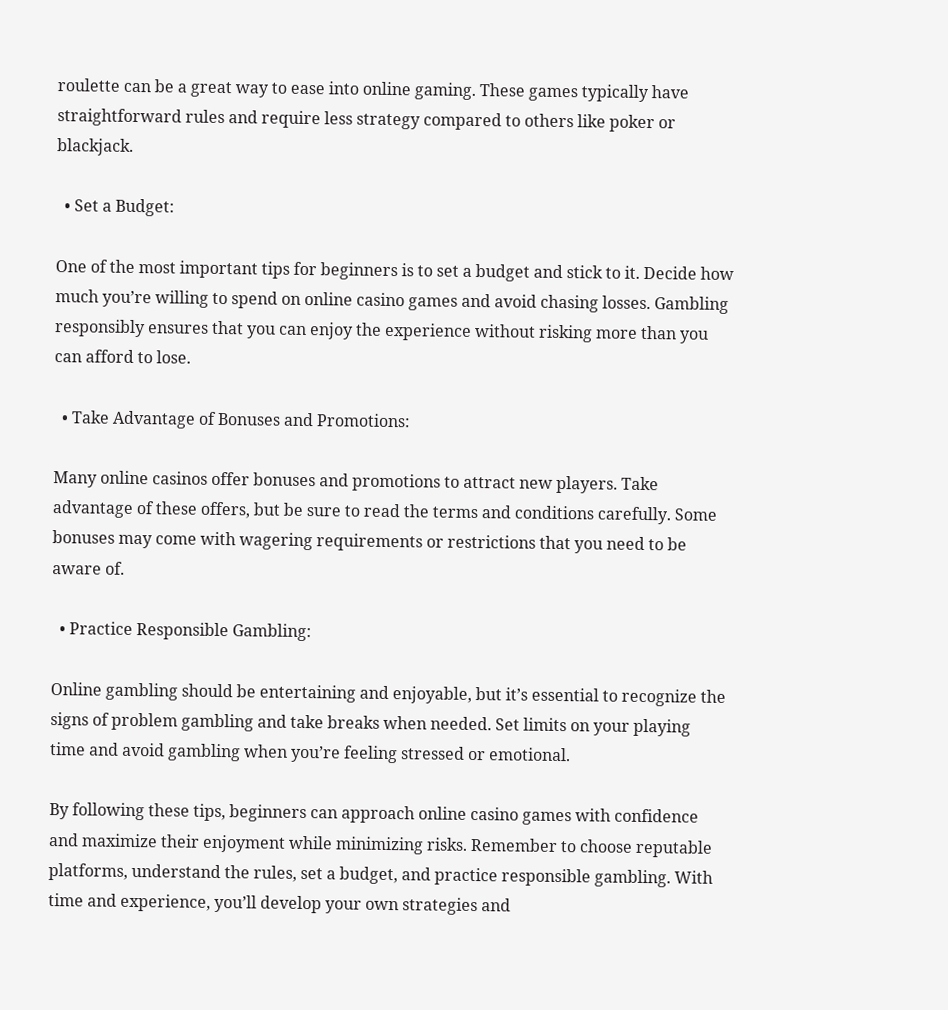roulette can be a great way to ease into online gaming. These games typically have straightforward rules and require less strategy compared to others like poker or blackjack.

  • Set a Budget:

One of the most important tips for beginners is to set a budget and stick to it. Decide how much you’re willing to spend on online casino games and avoid chasing losses. Gambling responsibly ensures that you can enjoy the experience without risking more than you can afford to lose.

  • Take Advantage of Bonuses and Promotions:

Many online casinos offer bonuses and promotions to attract new players. Take advantage of these offers, but be sure to read the terms and conditions carefully. Some bonuses may come with wagering requirements or restrictions that you need to be aware of.

  • Practice Responsible Gambling:

Online gambling should be entertaining and enjoyable, but it’s essential to recognize the signs of problem gambling and take breaks when needed. Set limits on your playing time and avoid gambling when you’re feeling stressed or emotional.

By following these tips, beginners can approach online casino games with confidence and maximize their enjoyment while minimizing risks. Remember to choose reputable platforms, understand the rules, set a budget, and practice responsible gambling. With time and experience, you’ll develop your own strategies and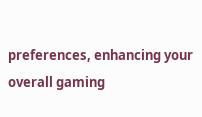preferences, enhancing your overall gaming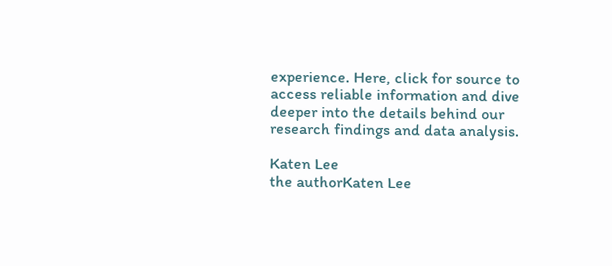experience. Here, click for source to access reliable information and dive deeper into the details behind our research findings and data analysis.

Katen Lee
the authorKaten Lee